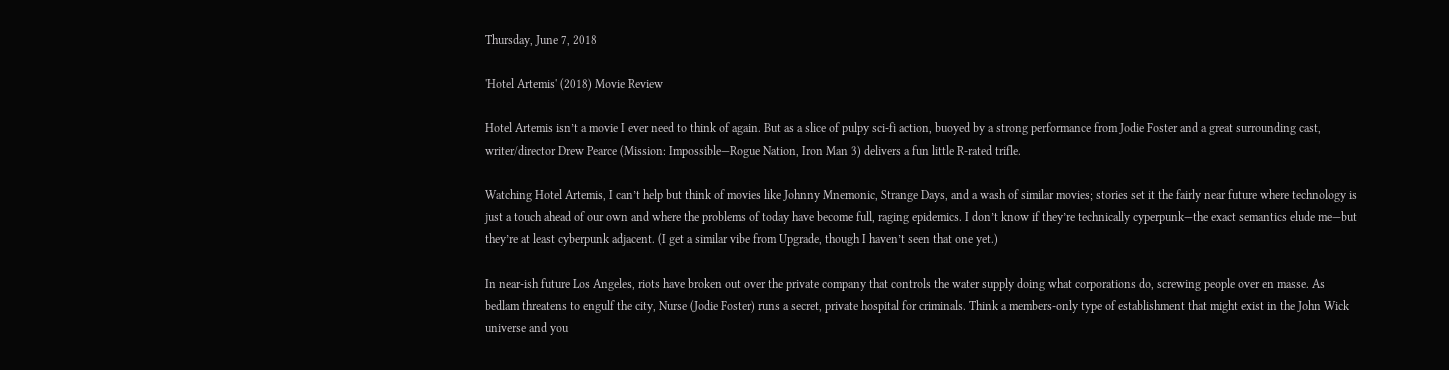Thursday, June 7, 2018

'Hotel Artemis' (2018) Movie Review

Hotel Artemis isn’t a movie I ever need to think of again. But as a slice of pulpy sci-fi action, buoyed by a strong performance from Jodie Foster and a great surrounding cast, writer/director Drew Pearce (Mission: Impossible—Rogue Nation, Iron Man 3) delivers a fun little R-rated trifle.

Watching Hotel Artemis, I can’t help but think of movies like Johnny Mnemonic, Strange Days, and a wash of similar movies; stories set it the fairly near future where technology is just a touch ahead of our own and where the problems of today have become full, raging epidemics. I don’t know if they’re technically cyperpunk—the exact semantics elude me—but they’re at least cyberpunk adjacent. (I get a similar vibe from Upgrade, though I haven’t seen that one yet.)

In near-ish future Los Angeles, riots have broken out over the private company that controls the water supply doing what corporations do, screwing people over en masse. As bedlam threatens to engulf the city, Nurse (Jodie Foster) runs a secret, private hospital for criminals. Think a members-only type of establishment that might exist in the John Wick universe and you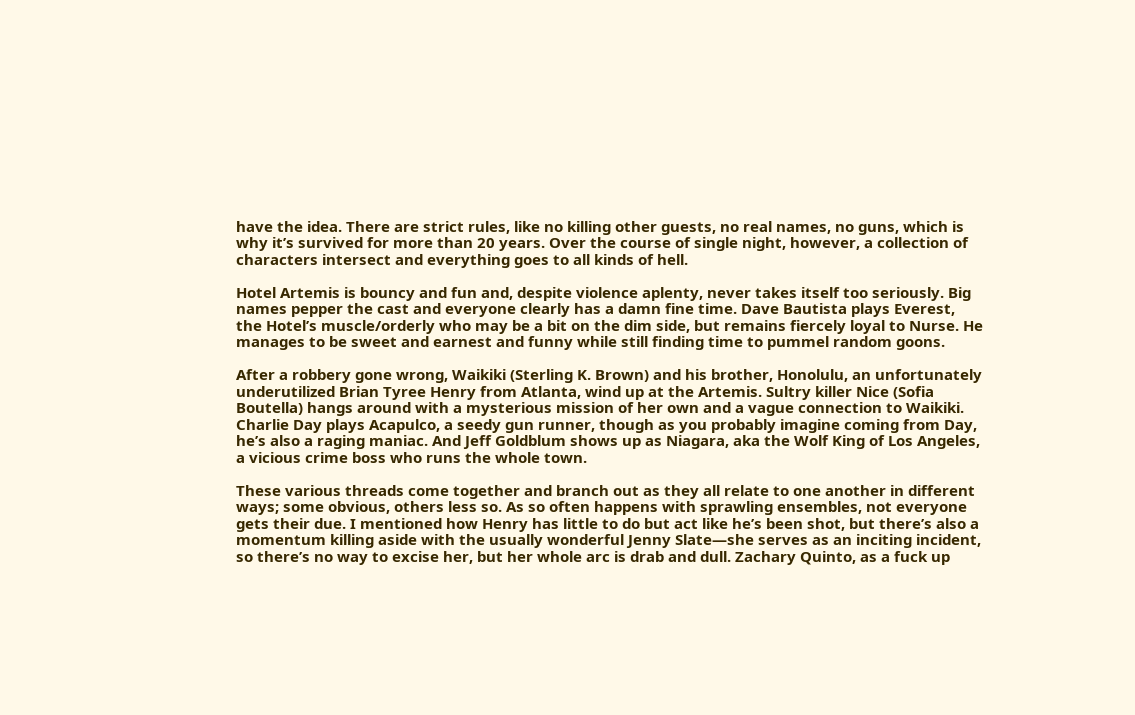have the idea. There are strict rules, like no killing other guests, no real names, no guns, which is why it’s survived for more than 20 years. Over the course of single night, however, a collection of characters intersect and everything goes to all kinds of hell.

Hotel Artemis is bouncy and fun and, despite violence aplenty, never takes itself too seriously. Big names pepper the cast and everyone clearly has a damn fine time. Dave Bautista plays Everest, the Hotel’s muscle/orderly who may be a bit on the dim side, but remains fiercely loyal to Nurse. He manages to be sweet and earnest and funny while still finding time to pummel random goons.

After a robbery gone wrong, Waikiki (Sterling K. Brown) and his brother, Honolulu, an unfortunately underutilized Brian Tyree Henry from Atlanta, wind up at the Artemis. Sultry killer Nice (Sofia Boutella) hangs around with a mysterious mission of her own and a vague connection to Waikiki. Charlie Day plays Acapulco, a seedy gun runner, though as you probably imagine coming from Day, he’s also a raging maniac. And Jeff Goldblum shows up as Niagara, aka the Wolf King of Los Angeles, a vicious crime boss who runs the whole town.

These various threads come together and branch out as they all relate to one another in different ways; some obvious, others less so. As so often happens with sprawling ensembles, not everyone gets their due. I mentioned how Henry has little to do but act like he’s been shot, but there’s also a momentum killing aside with the usually wonderful Jenny Slate—she serves as an inciting incident, so there’s no way to excise her, but her whole arc is drab and dull. Zachary Quinto, as a fuck up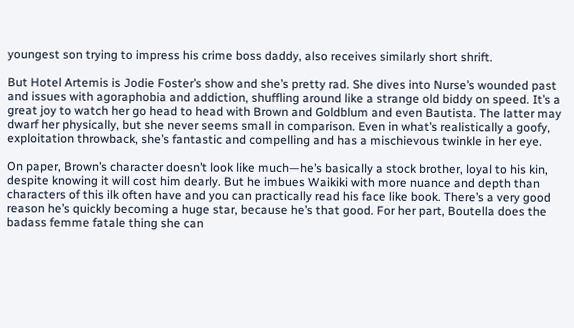youngest son trying to impress his crime boss daddy, also receives similarly short shrift.

But Hotel Artemis is Jodie Foster’s show and she’s pretty rad. She dives into Nurse’s wounded past and issues with agoraphobia and addiction, shuffling around like a strange old biddy on speed. It’s a great joy to watch her go head to head with Brown and Goldblum and even Bautista. The latter may dwarf her physically, but she never seems small in comparison. Even in what’s realistically a goofy, exploitation throwback, she’s fantastic and compelling and has a mischievous twinkle in her eye.

On paper, Brown’s character doesn’t look like much—he’s basically a stock brother, loyal to his kin, despite knowing it will cost him dearly. But he imbues Waikiki with more nuance and depth than characters of this ilk often have and you can practically read his face like book. There’s a very good reason he’s quickly becoming a huge star, because he’s that good. For her part, Boutella does the badass femme fatale thing she can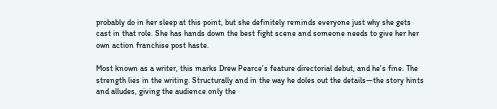probably do in her sleep at this point, but she definitely reminds everyone just why she gets cast in that role. She has hands down the best fight scene and someone needs to give her her own action franchise post haste.

Most known as a writer, this marks Drew Pearce’s feature directorial debut, and he’s fine. The strength lies in the writing. Structurally and in the way he doles out the details—the story hints and alludes, giving the audience only the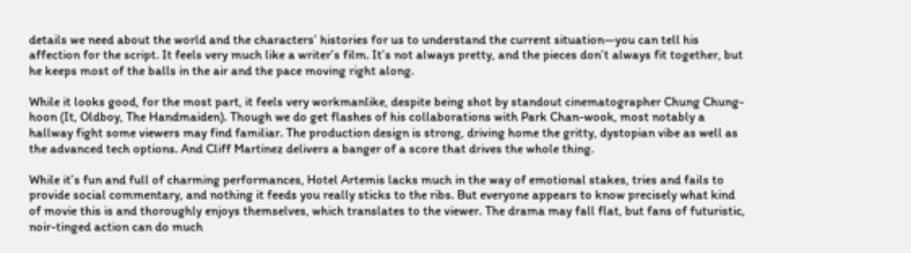details we need about the world and the characters’ histories for us to understand the current situation—you can tell his affection for the script. It feels very much like a writer’s film. It’s not always pretty, and the pieces don’t always fit together, but he keeps most of the balls in the air and the pace moving right along.

While it looks good, for the most part, it feels very workmanlike, despite being shot by standout cinematographer Chung Chung-hoon (It, Oldboy, The Handmaiden). Though we do get flashes of his collaborations with Park Chan-wook, most notably a hallway fight some viewers may find familiar. The production design is strong, driving home the gritty, dystopian vibe as well as the advanced tech options. And Cliff Martinez delivers a banger of a score that drives the whole thing.

While it’s fun and full of charming performances, Hotel Artemis lacks much in the way of emotional stakes, tries and fails to provide social commentary, and nothing it feeds you really sticks to the ribs. But everyone appears to know precisely what kind of movie this is and thoroughly enjoys themselves, which translates to the viewer. The drama may fall flat, but fans of futuristic, noir-tinged action can do much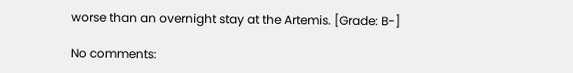worse than an overnight stay at the Artemis. [Grade: B-]

No comments: